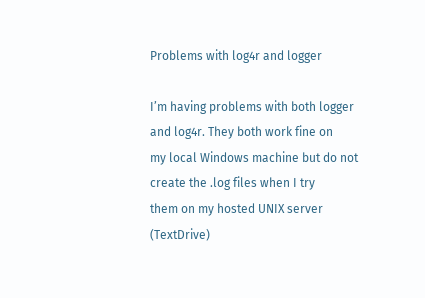Problems with log4r and logger

I’m having problems with both logger and log4r. They both work fine on
my local Windows machine but do not create the .log files when I try
them on my hosted UNIX server (TextDrive)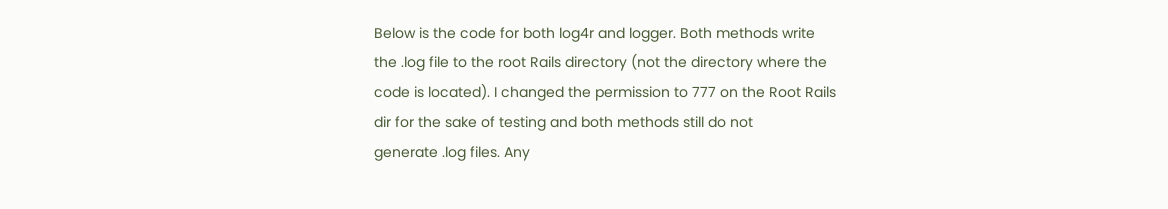Below is the code for both log4r and logger. Both methods write
the .log file to the root Rails directory (not the directory where the
code is located). I changed the permission to 777 on the Root Rails
dir for the sake of testing and both methods still do not
generate .log files. Any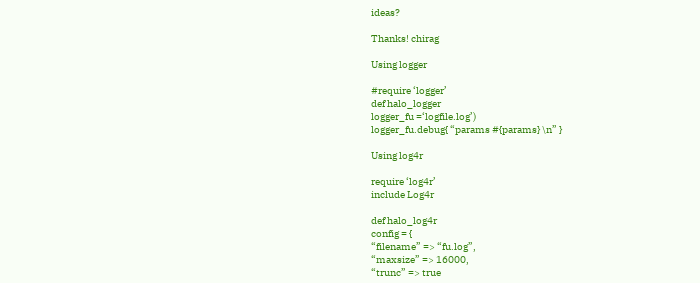ideas?

Thanks! chirag

Using logger

#require ‘logger’
def halo_logger
logger_fu =‘logfile.log’)
logger_fu.debug{ “params #{params} \n” }

Using log4r

require ‘log4r’
include Log4r

def halo_log4r
config = {
“filename” => “fu.log”,
“maxsize” => 16000,
“trunc” => true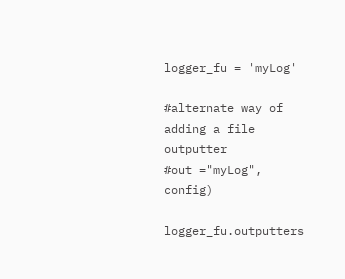logger_fu = 'myLog'

#alternate way of adding a file outputter
#out ="myLog", config)

logger_fu.outputters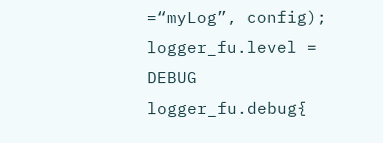=“myLog”, config);
logger_fu.level = DEBUG
logger_fu.debug{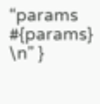“params #{params} \n” }